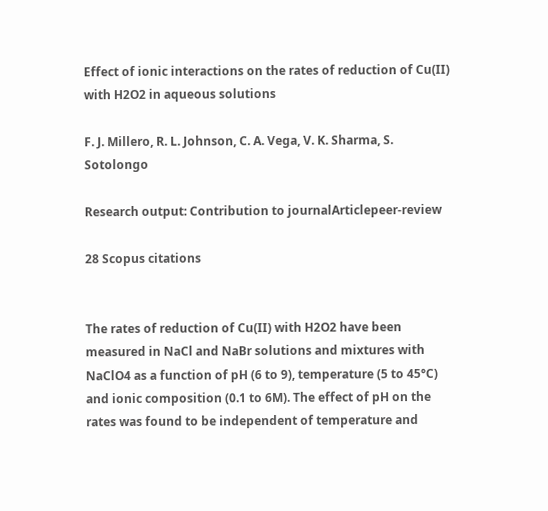Effect of ionic interactions on the rates of reduction of Cu(II) with H2O2 in aqueous solutions

F. J. Millero, R. L. Johnson, C. A. Vega, V. K. Sharma, S. Sotolongo

Research output: Contribution to journalArticlepeer-review

28 Scopus citations


The rates of reduction of Cu(II) with H2O2 have been measured in NaCl and NaBr solutions and mixtures with NaClO4 as a function of pH (6 to 9), temperature (5 to 45°C) and ionic composition (0.1 to 6M). The effect of pH on the rates was found to be independent of temperature and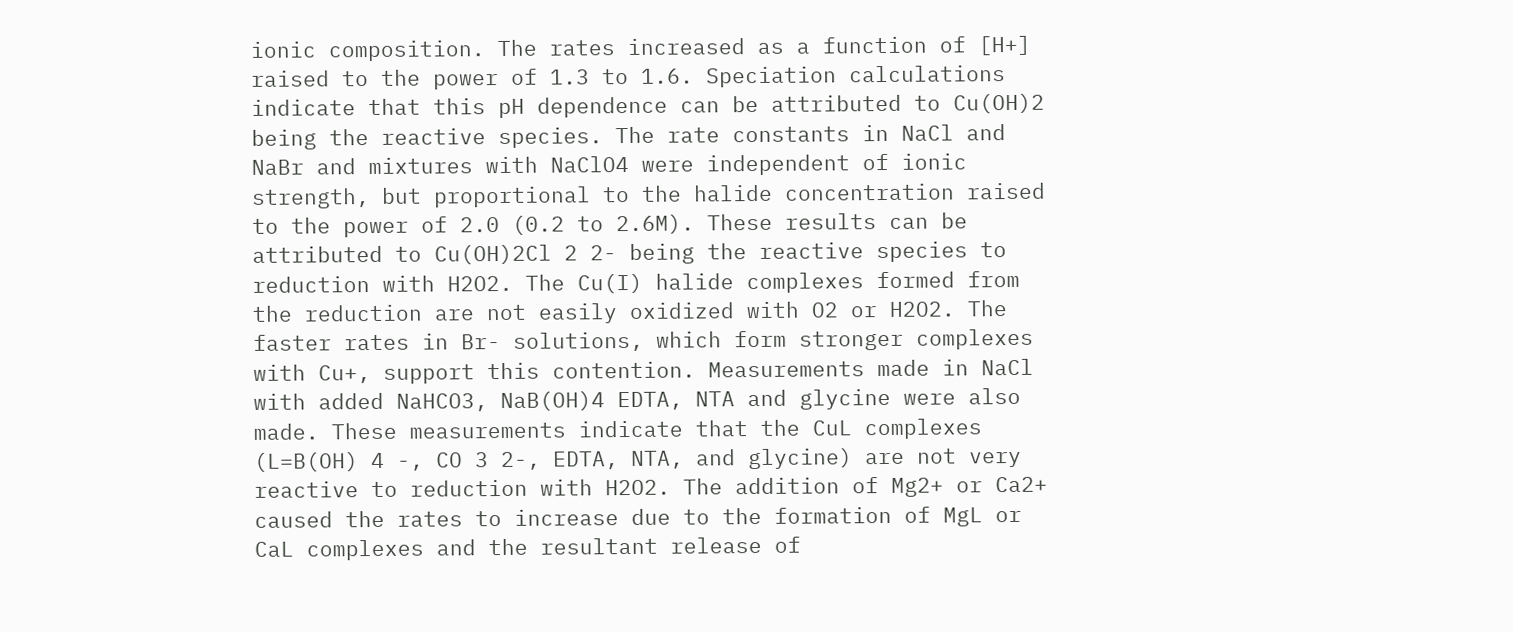ionic composition. The rates increased as a function of [H+] raised to the power of 1.3 to 1.6. Speciation calculations indicate that this pH dependence can be attributed to Cu(OH)2 being the reactive species. The rate constants in NaCl and NaBr and mixtures with NaClO4 were independent of ionic strength, but proportional to the halide concentration raised to the power of 2.0 (0.2 to 2.6M). These results can be attributed to Cu(OH)2Cl 2 2- being the reactive species to reduction with H2O2. The Cu(I) halide complexes formed from the reduction are not easily oxidized with O2 or H2O2. The faster rates in Br- solutions, which form stronger complexes with Cu+, support this contention. Measurements made in NaCl with added NaHCO3, NaB(OH)4 EDTA, NTA and glycine were also made. These measurements indicate that the CuL complexes (L=B(OH) 4 -, CO 3 2-, EDTA, NTA, and glycine) are not very reactive to reduction with H2O2. The addition of Mg2+ or Ca2+ caused the rates to increase due to the formation of MgL or CaL complexes and the resultant release of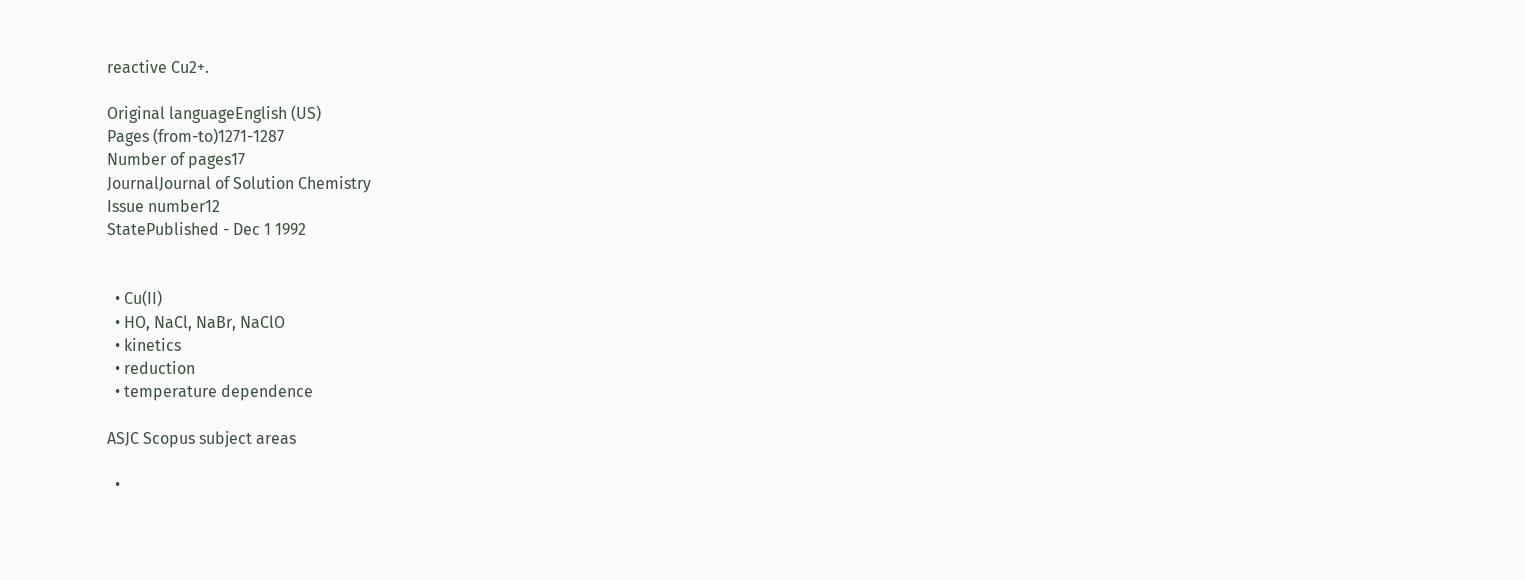reactive Cu2+.

Original languageEnglish (US)
Pages (from-to)1271-1287
Number of pages17
JournalJournal of Solution Chemistry
Issue number12
StatePublished - Dec 1 1992


  • Cu(II)
  • HO, NaCl, NaBr, NaClO
  • kinetics
  • reduction
  • temperature dependence

ASJC Scopus subject areas

  •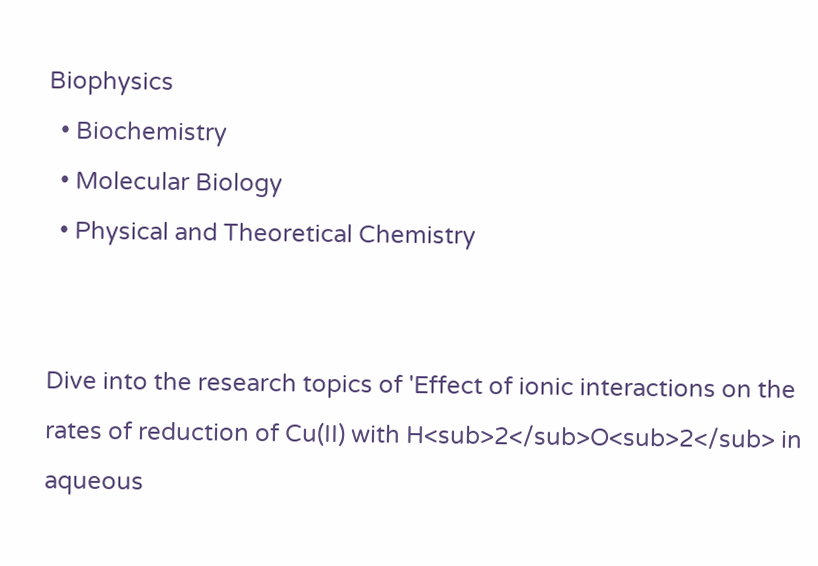Biophysics
  • Biochemistry
  • Molecular Biology
  • Physical and Theoretical Chemistry


Dive into the research topics of 'Effect of ionic interactions on the rates of reduction of Cu(II) with H<sub>2</sub>O<sub>2</sub> in aqueous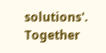solutions'. Together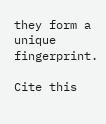they form a unique fingerprint.

Cite this